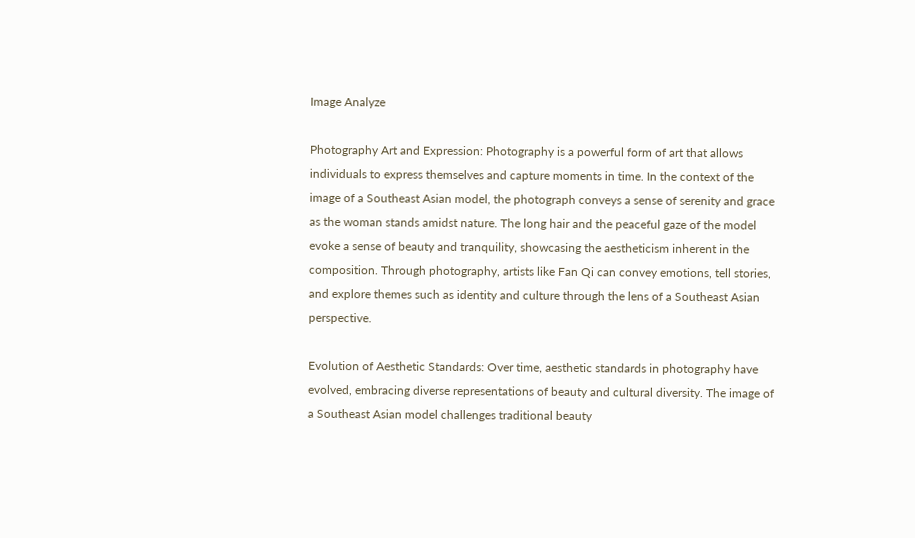Image Analyze

Photography Art and Expression: Photography is a powerful form of art that allows individuals to express themselves and capture moments in time. In the context of the image of a Southeast Asian model, the photograph conveys a sense of serenity and grace as the woman stands amidst nature. The long hair and the peaceful gaze of the model evoke a sense of beauty and tranquility, showcasing the aestheticism inherent in the composition. Through photography, artists like Fan Qi can convey emotions, tell stories, and explore themes such as identity and culture through the lens of a Southeast Asian perspective.

Evolution of Aesthetic Standards: Over time, aesthetic standards in photography have evolved, embracing diverse representations of beauty and cultural diversity. The image of a Southeast Asian model challenges traditional beauty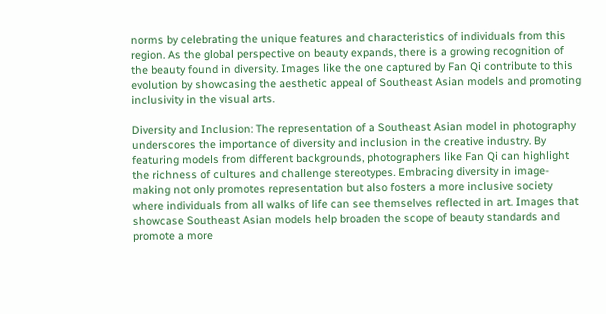norms by celebrating the unique features and characteristics of individuals from this region. As the global perspective on beauty expands, there is a growing recognition of the beauty found in diversity. Images like the one captured by Fan Qi contribute to this evolution by showcasing the aesthetic appeal of Southeast Asian models and promoting inclusivity in the visual arts.

Diversity and Inclusion: The representation of a Southeast Asian model in photography underscores the importance of diversity and inclusion in the creative industry. By featuring models from different backgrounds, photographers like Fan Qi can highlight the richness of cultures and challenge stereotypes. Embracing diversity in image-making not only promotes representation but also fosters a more inclusive society where individuals from all walks of life can see themselves reflected in art. Images that showcase Southeast Asian models help broaden the scope of beauty standards and promote a more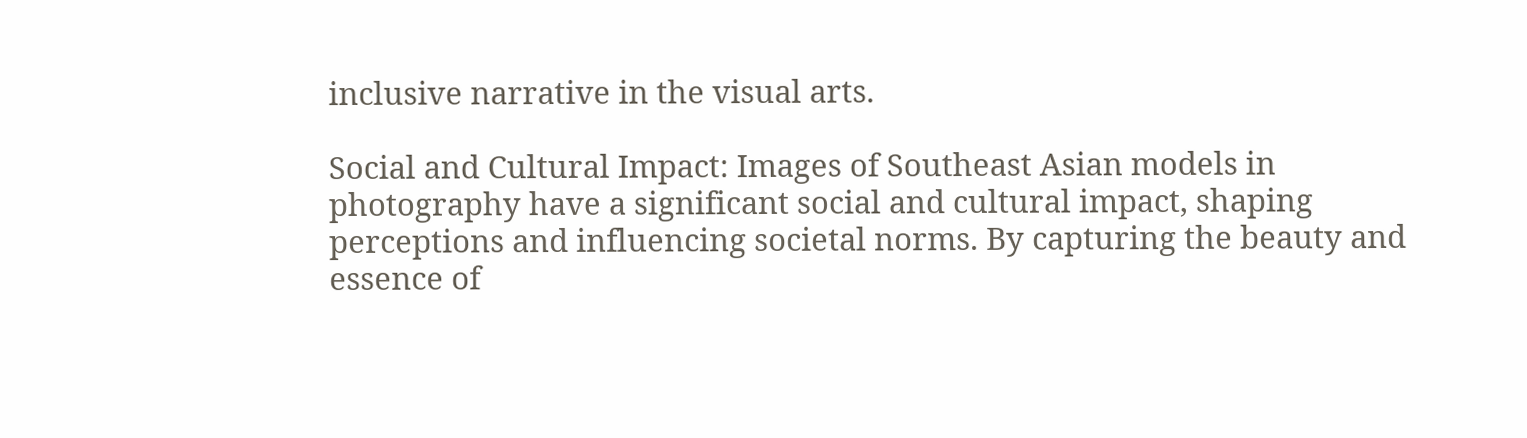inclusive narrative in the visual arts.

Social and Cultural Impact: Images of Southeast Asian models in photography have a significant social and cultural impact, shaping perceptions and influencing societal norms. By capturing the beauty and essence of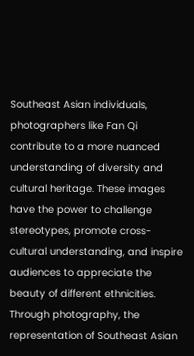Southeast Asian individuals, photographers like Fan Qi contribute to a more nuanced understanding of diversity and cultural heritage. These images have the power to challenge stereotypes, promote cross-cultural understanding, and inspire audiences to appreciate the beauty of different ethnicities. Through photography, the representation of Southeast Asian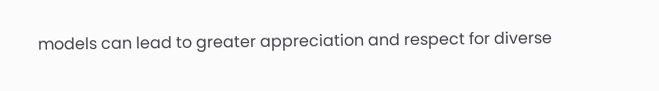models can lead to greater appreciation and respect for diverse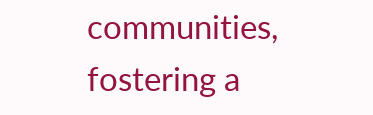communities, fostering a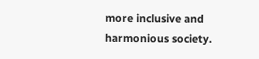more inclusive and harmonious society.